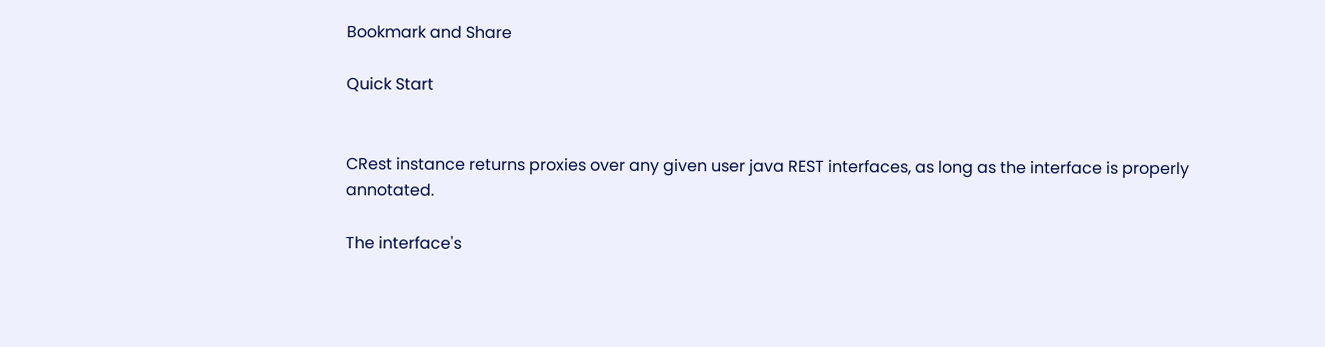Bookmark and Share

Quick Start


CRest instance returns proxies over any given user java REST interfaces, as long as the interface is properly annotated.

The interface's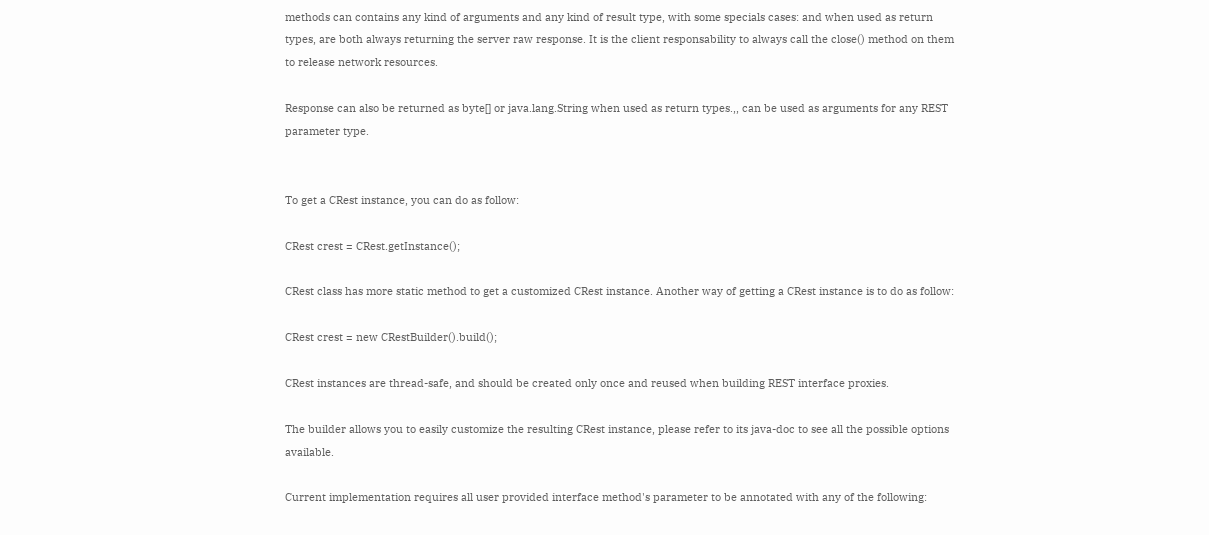methods can contains any kind of arguments and any kind of result type, with some specials cases: and when used as return types, are both always returning the server raw response. It is the client responsability to always call the close() method on them to release network resources.

Response can also be returned as byte[] or java.lang.String when used as return types.,, can be used as arguments for any REST parameter type.


To get a CRest instance, you can do as follow:

CRest crest = CRest.getInstance();

CRest class has more static method to get a customized CRest instance. Another way of getting a CRest instance is to do as follow:

CRest crest = new CRestBuilder().build();

CRest instances are thread-safe, and should be created only once and reused when building REST interface proxies.

The builder allows you to easily customize the resulting CRest instance, please refer to its java-doc to see all the possible options available.

Current implementation requires all user provided interface method's parameter to be annotated with any of the following: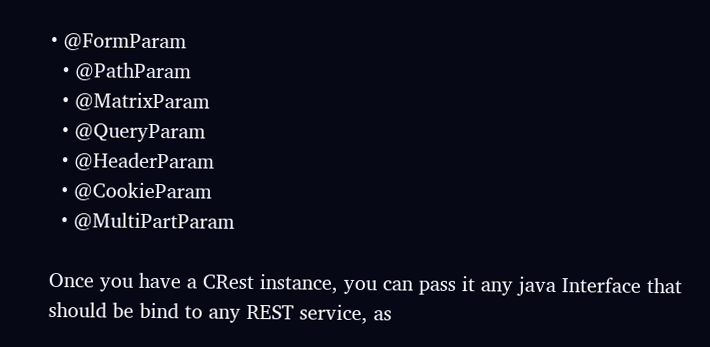• @FormParam
  • @PathParam
  • @MatrixParam
  • @QueryParam
  • @HeaderParam
  • @CookieParam
  • @MultiPartParam

Once you have a CRest instance, you can pass it any java Interface that should be bind to any REST service, as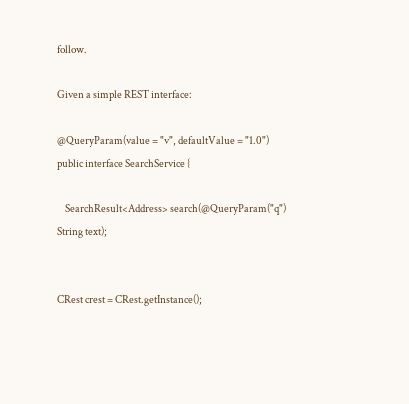follow.

Given a simple REST interface:

@QueryParam(value = "v", defaultValue = "1.0")
public interface SearchService {

    SearchResult<Address> search(@QueryParam("q") String text);


CRest crest = CRest.getInstance();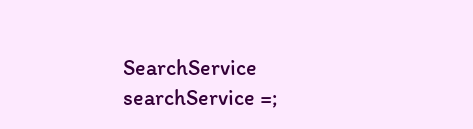SearchService searchService =;